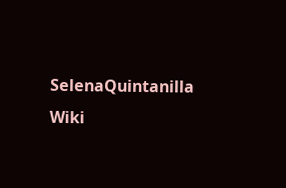SelenaQuintanilla Wiki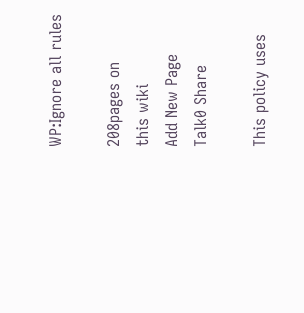WP:Ignore all rules

208pages on
this wiki
Add New Page
Talk0 Share

This policy uses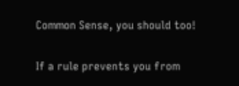Common Sense, you should too!

If a rule prevents you from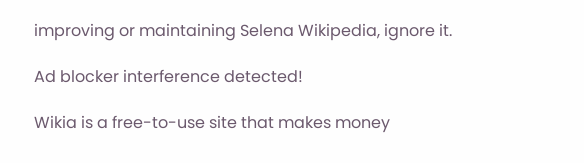improving or maintaining Selena Wikipedia, ignore it.

Ad blocker interference detected!

Wikia is a free-to-use site that makes money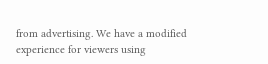from advertising. We have a modified experience for viewers using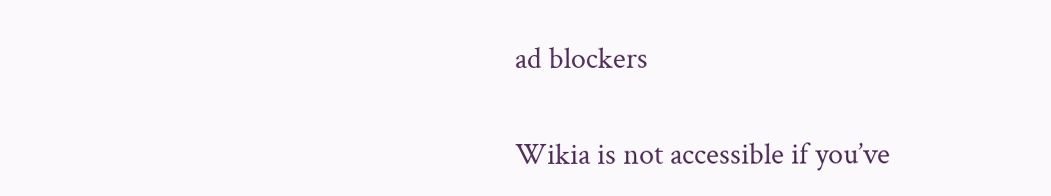ad blockers

Wikia is not accessible if you’ve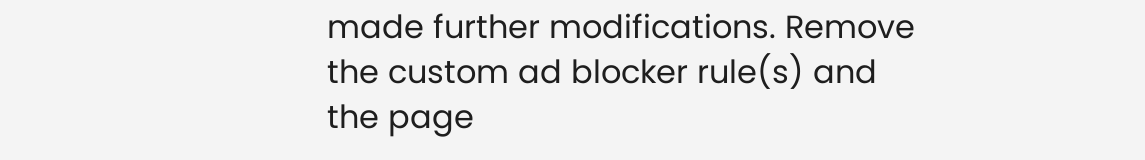made further modifications. Remove the custom ad blocker rule(s) and the page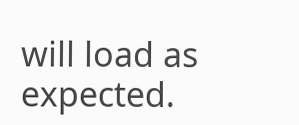will load as expected.